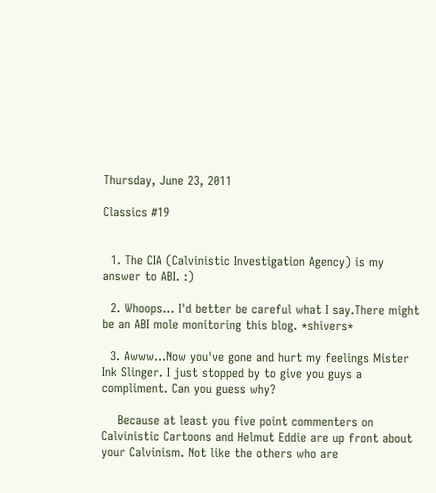Thursday, June 23, 2011

Classics #19


  1. The CIA (Calvinistic Investigation Agency) is my answer to ABI. :)

  2. Whoops... I'd better be careful what I say.There might be an ABI mole monitoring this blog. *shivers*

  3. Awww...Now you've gone and hurt my feelings Mister Ink Slinger. I just stopped by to give you guys a compliment. Can you guess why?

    Because at least you five point commenters on Calvinistic Cartoons and Helmut Eddie are up front about your Calvinism. Not like the others who are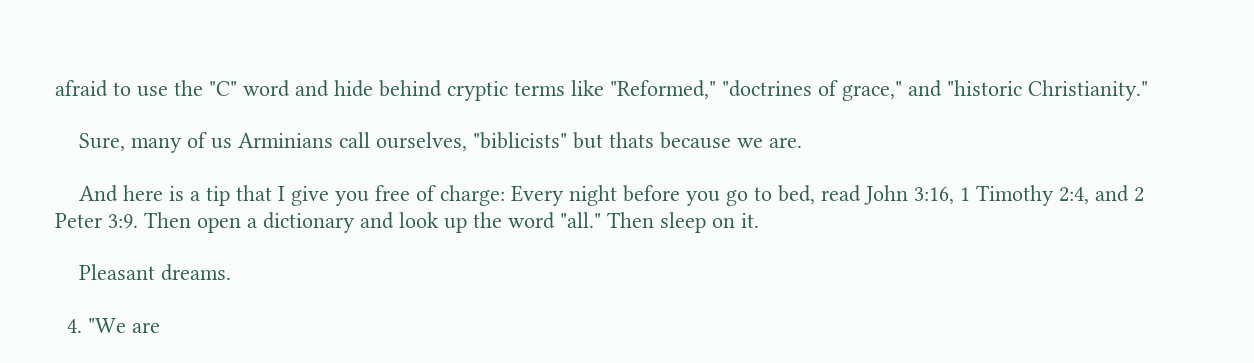afraid to use the "C" word and hide behind cryptic terms like "Reformed," "doctrines of grace," and "historic Christianity."

    Sure, many of us Arminians call ourselves, "biblicists" but thats because we are.

    And here is a tip that I give you free of charge: Every night before you go to bed, read John 3:16, 1 Timothy 2:4, and 2 Peter 3:9. Then open a dictionary and look up the word "all." Then sleep on it.

    Pleasant dreams.

  4. "We are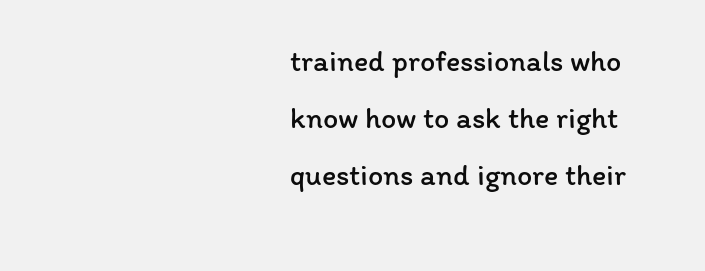trained professionals who know how to ask the right questions and ignore their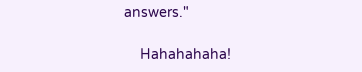answers."

    Hahahahaha!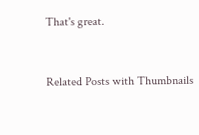That's great.


Related Posts with Thumbnails